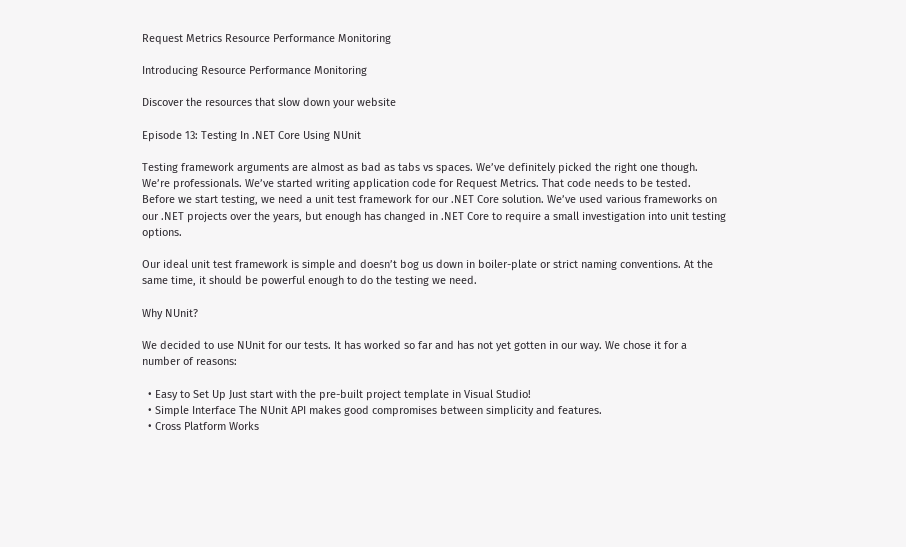Request Metrics Resource Performance Monitoring

Introducing Resource Performance Monitoring

Discover the resources that slow down your website

Episode 13: Testing In .NET Core Using NUnit

Testing framework arguments are almost as bad as tabs vs spaces. We’ve definitely picked the right one though. We’re professionals. We’ve started writing application code for Request Metrics. That code needs to be tested. Before we start testing, we need a unit test framework for our .NET Core solution. We’ve used various frameworks on our .NET projects over the years, but enough has changed in .NET Core to require a small investigation into unit testing options.

Our ideal unit test framework is simple and doesn’t bog us down in boiler-plate or strict naming conventions. At the same time, it should be powerful enough to do the testing we need.

Why NUnit?

We decided to use NUnit for our tests. It has worked so far and has not yet gotten in our way. We chose it for a number of reasons:

  • Easy to Set Up Just start with the pre-built project template in Visual Studio!
  • Simple Interface The NUnit API makes good compromises between simplicity and features.
  • Cross Platform Works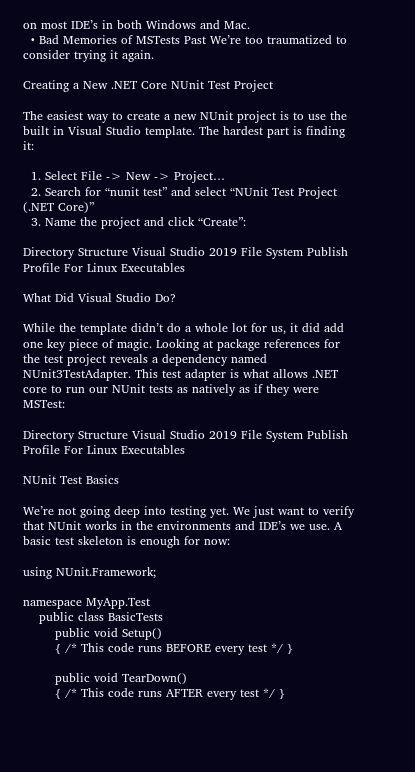on most IDE’s in both Windows and Mac.
  • Bad Memories of MSTests Past We’re too traumatized to consider trying it again.

Creating a New .NET Core NUnit Test Project

The easiest way to create a new NUnit project is to use the built in Visual Studio template. The hardest part is finding it:

  1. Select File -> New -> Project…
  2. Search for “nunit test” and select “NUnit Test Project (.NET Core)”
  3. Name the project and click “Create”:

Directory Structure Visual Studio 2019 File System Publish Profile For Linux Executables

What Did Visual Studio Do?

While the template didn’t do a whole lot for us, it did add one key piece of magic. Looking at package references for the test project reveals a dependency named NUnit3TestAdapter. This test adapter is what allows .NET core to run our NUnit tests as natively as if they were MSTest:

Directory Structure Visual Studio 2019 File System Publish Profile For Linux Executables

NUnit Test Basics

We’re not going deep into testing yet. We just want to verify that NUnit works in the environments and IDE’s we use. A basic test skeleton is enough for now:

using NUnit.Framework;

namespace MyApp.Test
    public class BasicTests
        public void Setup()
        { /* This code runs BEFORE every test */ }

        public void TearDown()
        { /* This code runs AFTER every test */ }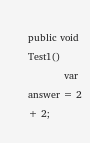public void Test1()
            var answer = 2 + 2;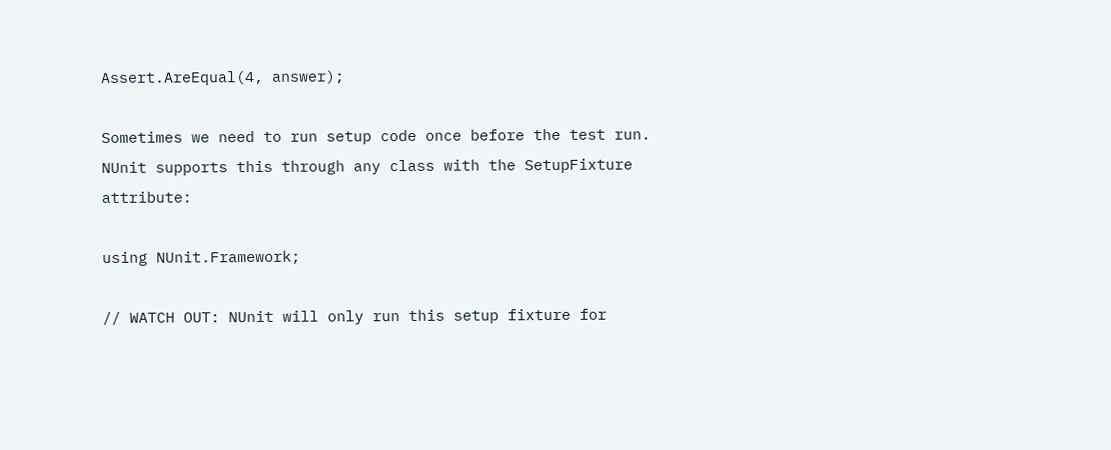Assert.AreEqual(4, answer);

Sometimes we need to run setup code once before the test run. NUnit supports this through any class with the SetupFixture attribute:

using NUnit.Framework;

// WATCH OUT: NUnit will only run this setup fixture for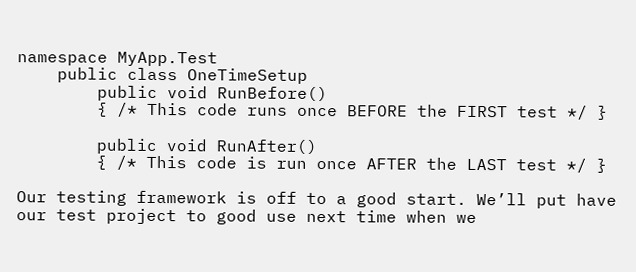namespace MyApp.Test
    public class OneTimeSetup
        public void RunBefore()
        { /* This code runs once BEFORE the FIRST test */ }

        public void RunAfter()
        { /* This code is run once AFTER the LAST test */ }

Our testing framework is off to a good start. We’ll put have our test project to good use next time when we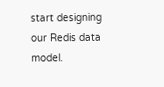start designing our Redis data model.